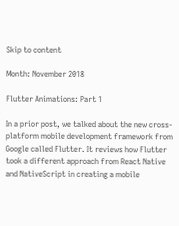Skip to content

Month: November 2018

Flutter Animations: Part 1

In a prior post, we talked about the new cross-platform mobile development framework from Google called Flutter. It reviews how Flutter took a different approach from React Native and NativeScript in creating a mobile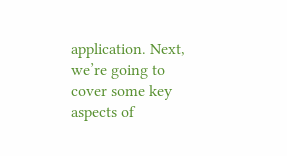application. Next, we’re going to cover some key aspects of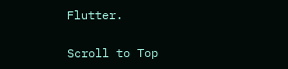Flutter.

Scroll to Top